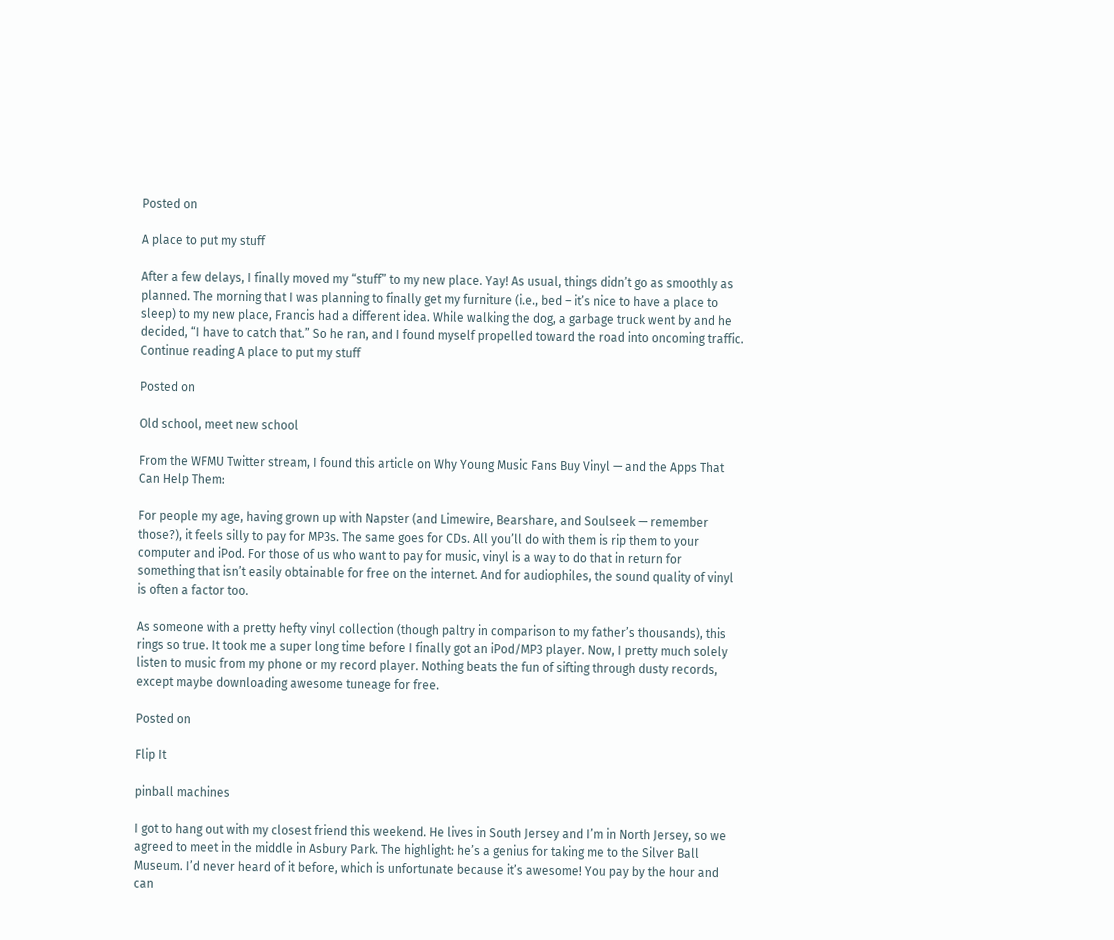Posted on

A place to put my stuff

After a few delays, I finally moved my “stuff” to my new place. Yay! As usual, things didn’t go as smoothly as planned. The morning that I was planning to finally get my furniture (i.e., bed – it’s nice to have a place to sleep) to my new place, Francis had a different idea. While walking the dog, a garbage truck went by and he decided, “I have to catch that.” So he ran, and I found myself propelled toward the road into oncoming traffic. Continue reading A place to put my stuff

Posted on

Old school, meet new school

From the WFMU Twitter stream, I found this article on Why Young Music Fans Buy Vinyl — and the Apps That Can Help Them:

For people my age, having grown up with Napster (and Limewire, Bearshare, and Soulseek — remember those?), it feels silly to pay for MP3s. The same goes for CDs. All you’ll do with them is rip them to your computer and iPod. For those of us who want to pay for music, vinyl is a way to do that in return for something that isn’t easily obtainable for free on the internet. And for audiophiles, the sound quality of vinyl is often a factor too.

As someone with a pretty hefty vinyl collection (though paltry in comparison to my father’s thousands), this rings so true. It took me a super long time before I finally got an iPod/MP3 player. Now, I pretty much solely listen to music from my phone or my record player. Nothing beats the fun of sifting through dusty records, except maybe downloading awesome tuneage for free.

Posted on

Flip It

pinball machines

I got to hang out with my closest friend this weekend. He lives in South Jersey and I’m in North Jersey, so we agreed to meet in the middle in Asbury Park. The highlight: he’s a genius for taking me to the Silver Ball Museum. I’d never heard of it before, which is unfortunate because it’s awesome! You pay by the hour and can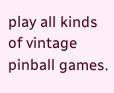play all kinds of vintage pinball games.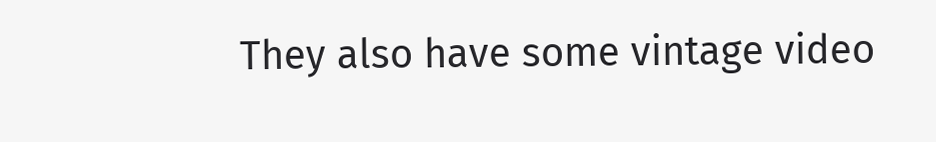They also have some vintage video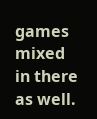games mixed in there as well.